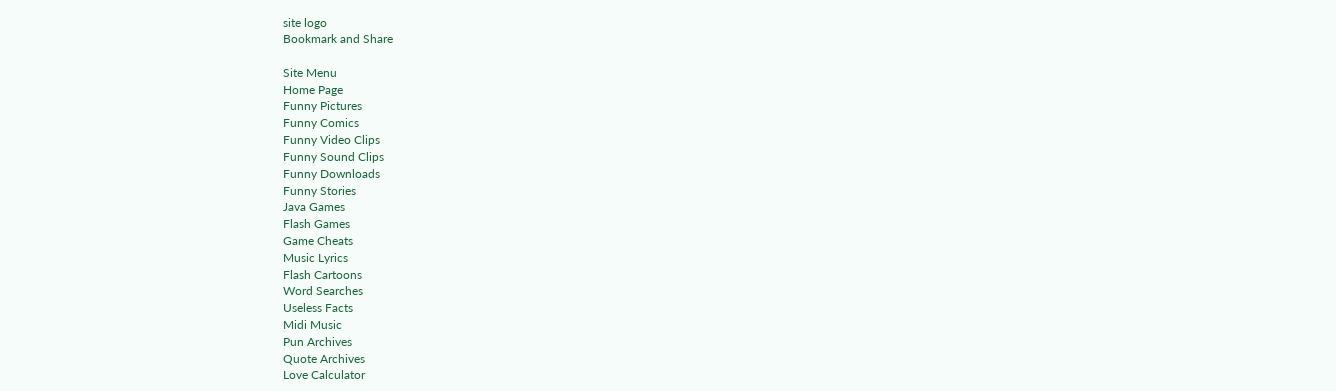site logo
Bookmark and Share

Site Menu
Home Page
Funny Pictures
Funny Comics
Funny Video Clips
Funny Sound Clips
Funny Downloads
Funny Stories
Java Games
Flash Games
Game Cheats
Music Lyrics
Flash Cartoons
Word Searches
Useless Facts
Midi Music
Pun Archives
Quote Archives
Love Calculator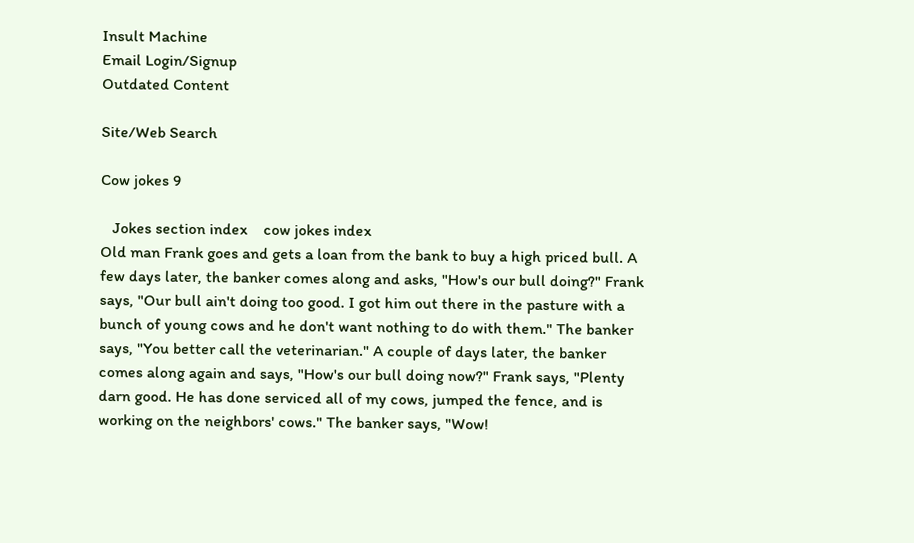Insult Machine
Email Login/Signup
Outdated Content

Site/Web Search

Cow jokes 9

   Jokes section index    cow jokes index
Old man Frank goes and gets a loan from the bank to buy a high priced bull. A few days later, the banker comes along and asks, "How's our bull doing?" Frank says, "Our bull ain't doing too good. I got him out there in the pasture with a bunch of young cows and he don't want nothing to do with them." The banker says, "You better call the veterinarian." A couple of days later, the banker comes along again and says, "How's our bull doing now?" Frank says, "Plenty darn good. He has done serviced all of my cows, jumped the fence, and is working on the neighbors' cows." The banker says, "Wow!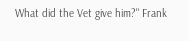What did the Vet give him?" Frank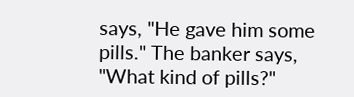says, "He gave him some pills." The banker says, "What kind of pills?"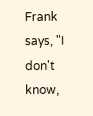Frank says, "I don't know,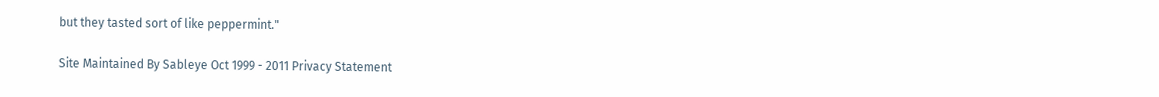but they tasted sort of like peppermint."

Site Maintained By Sableye Oct 1999 - 2011 Privacy Statement